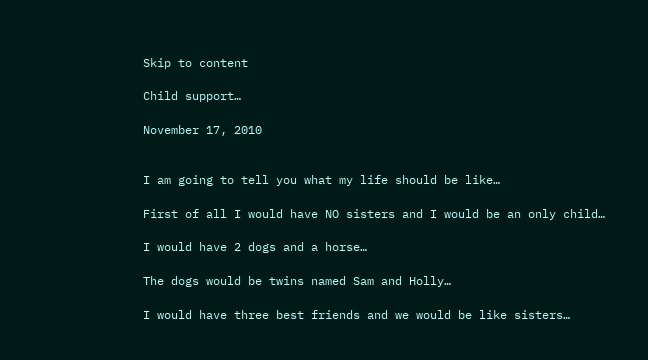Skip to content

Child support…

November 17, 2010


I am going to tell you what my life should be like…

First of all I would have NO sisters and I would be an only child…

I would have 2 dogs and a horse…

The dogs would be twins named Sam and Holly…

I would have three best friends and we would be like sisters…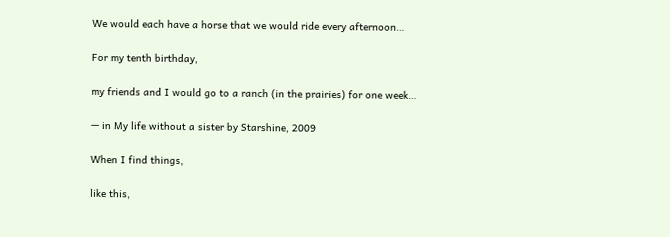We would each have a horse that we would ride every afternoon…

For my tenth birthday,

my friends and I would go to a ranch (in the prairies) for one week…

— in My life without a sister by Starshine, 2009

When I find things,

like this,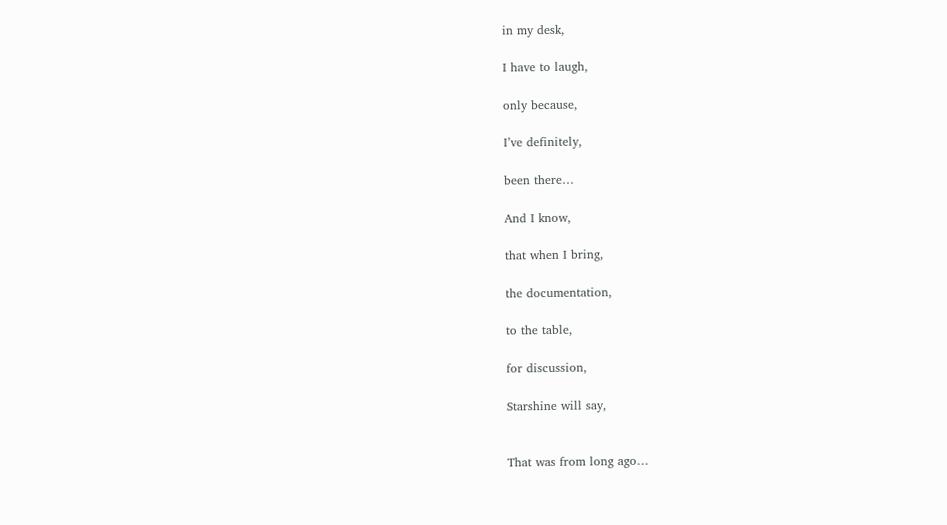in my desk,

I have to laugh,

only because,

I’ve definitely,

been there…

And I know,

that when I bring,

the documentation,

to the table,

for discussion,

Starshine will say,


That was from long ago…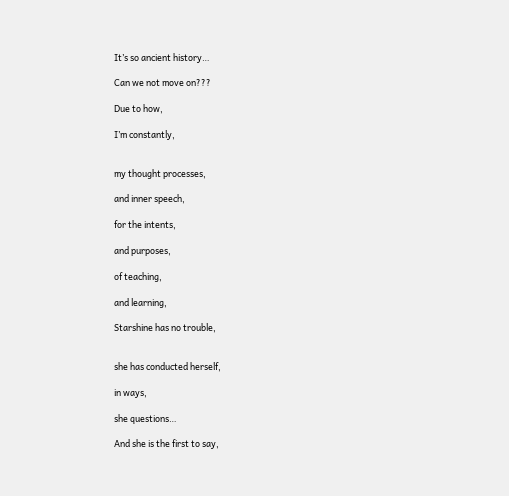It’s so ancient history…

Can we not move on???

Due to how,

I’m constantly,


my thought processes,

and inner speech,

for the intents,

and purposes,

of teaching,

and learning,

Starshine has no trouble,


she has conducted herself,

in ways,

she questions…

And she is the first to say,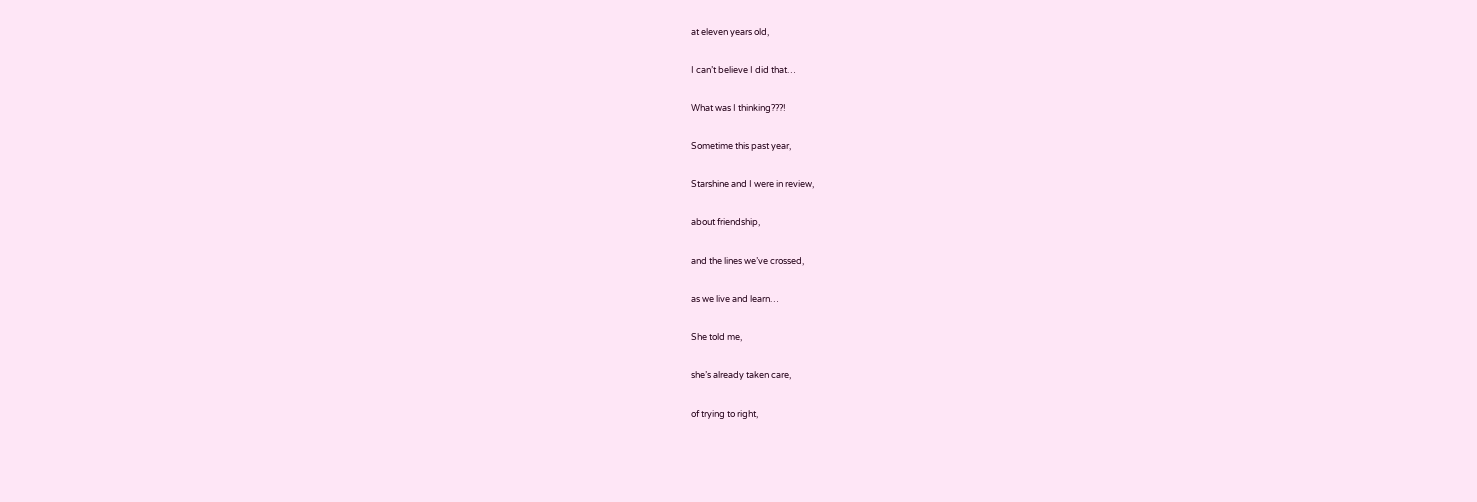at eleven years old,

I can’t believe I did that…

What was I thinking???!

Sometime this past year,

Starshine and I were in review,

about friendship,

and the lines we’ve crossed,

as we live and learn…

She told me,

she’s already taken care,

of trying to right,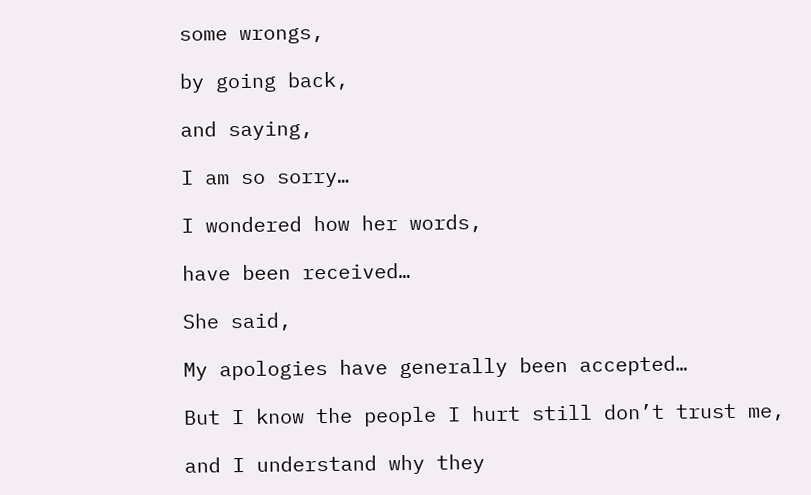some wrongs,

by going back,

and saying,

I am so sorry…

I wondered how her words,

have been received…

She said,

My apologies have generally been accepted…

But I know the people I hurt still don’t trust me,

and I understand why they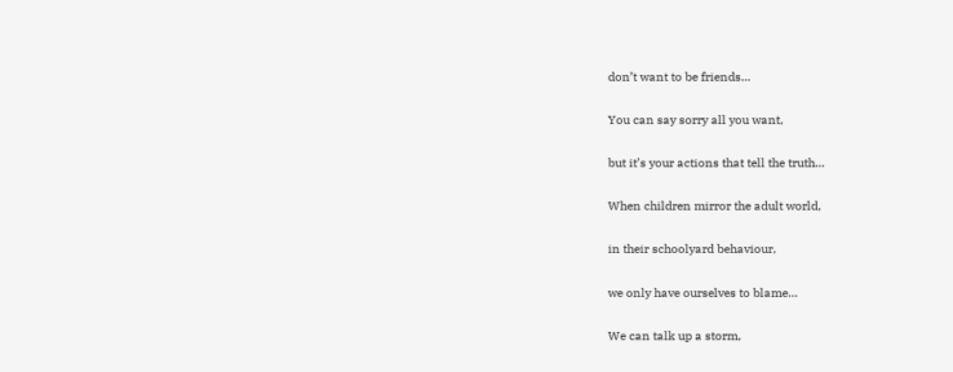don’t want to be friends…

You can say sorry all you want,

but it’s your actions that tell the truth…

When children mirror the adult world,

in their schoolyard behaviour,

we only have ourselves to blame…

We can talk up a storm,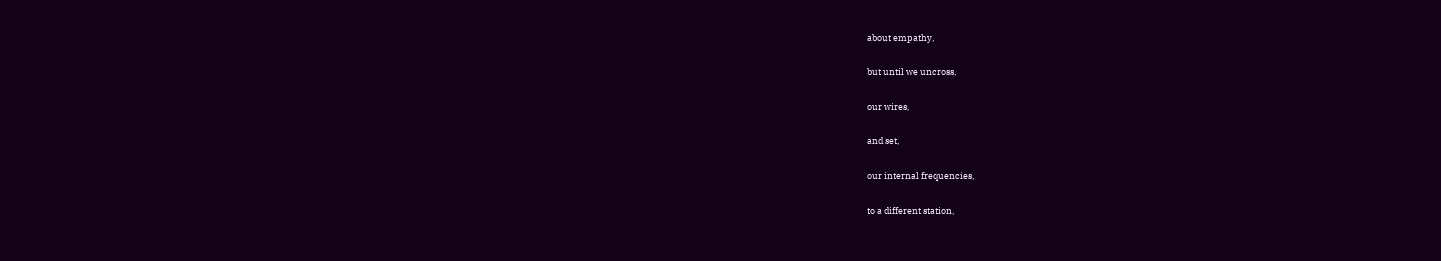about empathy,

but until we uncross,

our wires,

and set,

our internal frequencies,

to a different station,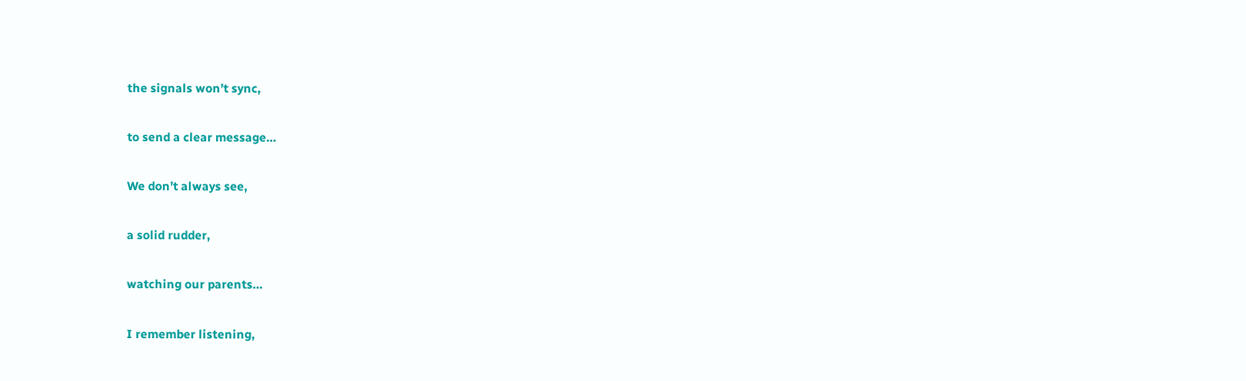the signals won’t sync,

to send a clear message…

We don’t always see,

a solid rudder,

watching our parents…

I remember listening,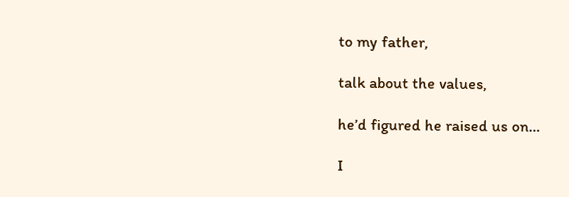to my father,

talk about the values,

he’d figured he raised us on…

I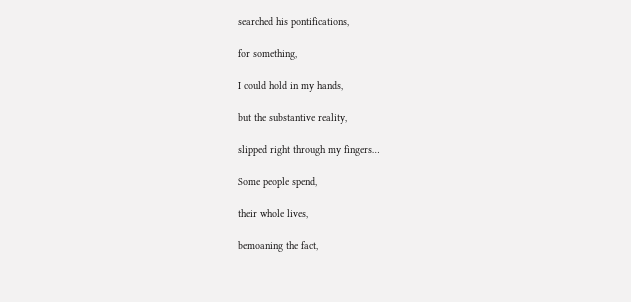searched his pontifications,

for something,

I could hold in my hands,

but the substantive reality,

slipped right through my fingers…

Some people spend,

their whole lives,

bemoaning the fact,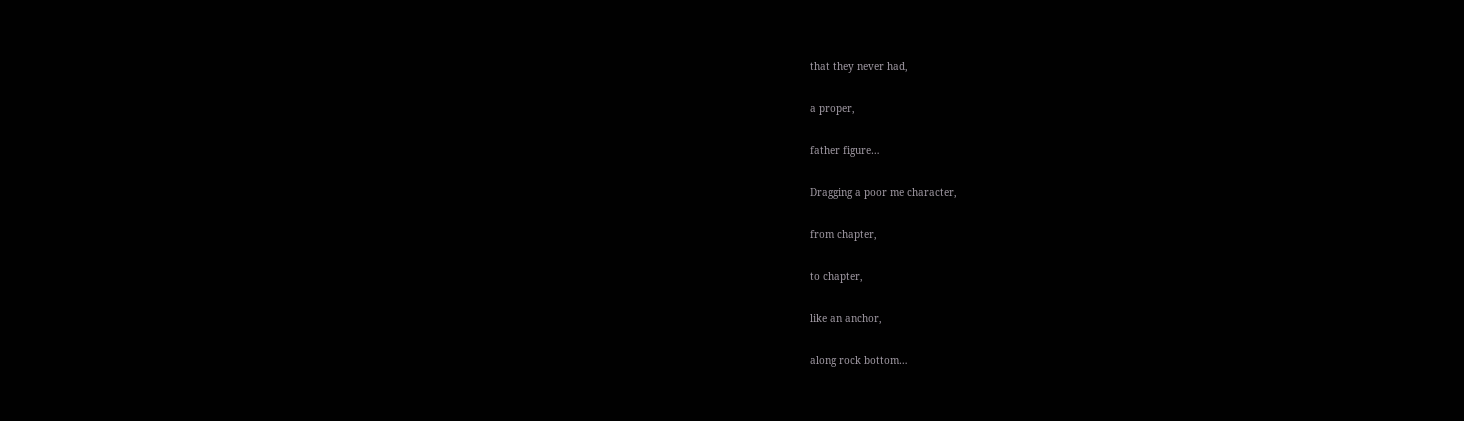that they never had,

a proper,

father figure…

Dragging a poor me character,

from chapter,

to chapter,

like an anchor,

along rock bottom…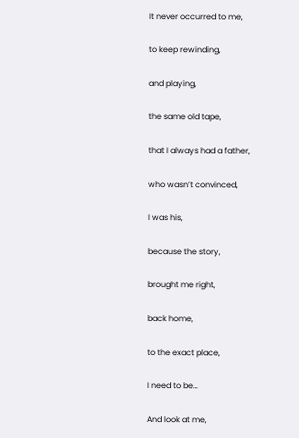It never occurred to me,

to keep rewinding,

and playing,

the same old tape,

that I always had a father,

who wasn’t convinced,

I was his,

because the story,

brought me right,

back home,

to the exact place,

I need to be…

And look at me,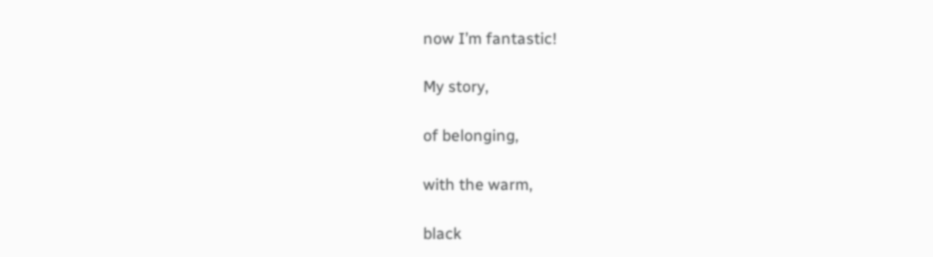now I’m fantastic!

My story,

of belonging,

with the warm,

black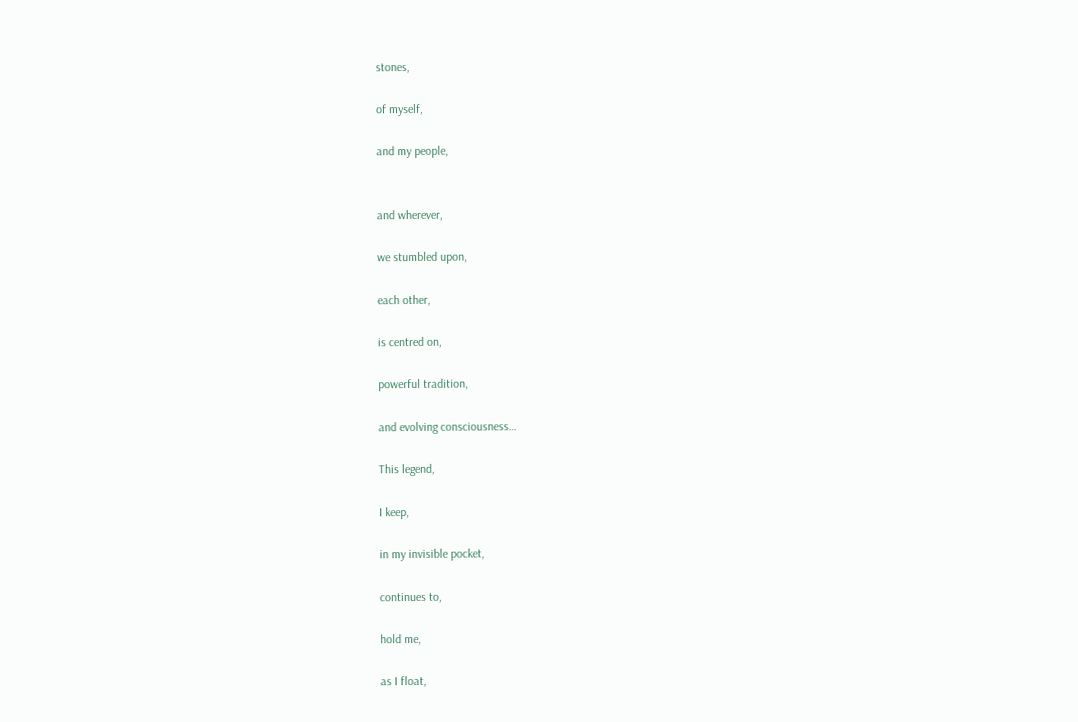stones,

of myself,

and my people,


and wherever,

we stumbled upon,

each other,

is centred on,

powerful tradition,

and evolving consciousness…

This legend,

I keep,

in my invisible pocket,

continues to,

hold me,

as I float,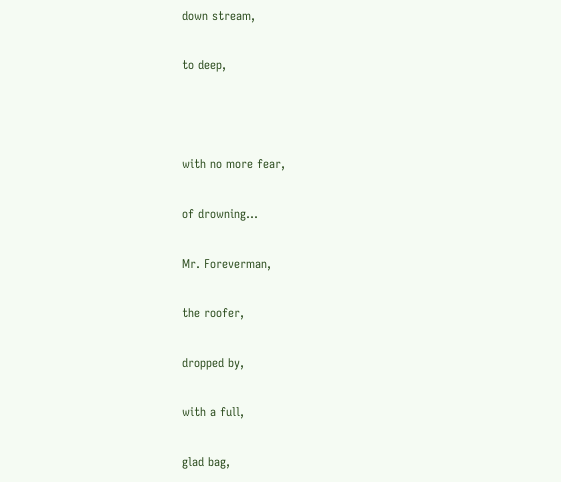down stream,

to deep,



with no more fear,

of drowning…

Mr. Foreverman,

the roofer,

dropped by,

with a full,

glad bag,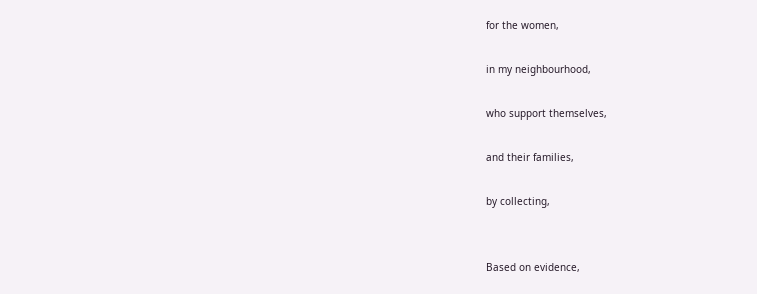for the women,

in my neighbourhood,

who support themselves,

and their families,

by collecting,


Based on evidence,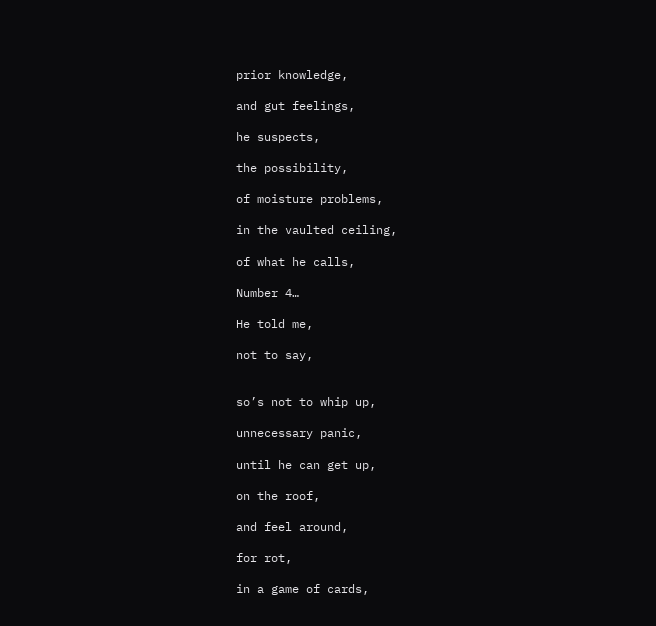prior knowledge,

and gut feelings,

he suspects,

the possibility,

of moisture problems,

in the vaulted ceiling,

of what he calls,

Number 4…

He told me,

not to say,


so’s not to whip up,

unnecessary panic,

until he can get up,

on the roof,

and feel around,

for rot,

in a game of cards,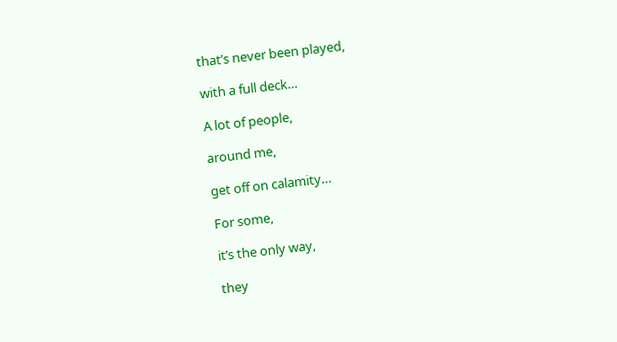that’s never been played,

with a full deck…

A lot of people,

around me,

get off on calamity…

For some,

it’s the only way,

they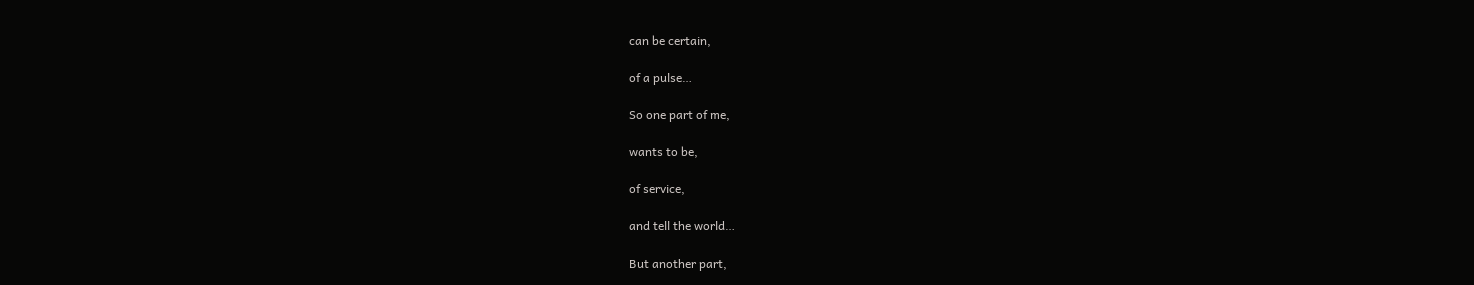can be certain,

of a pulse…

So one part of me,

wants to be,

of service,

and tell the world…

But another part,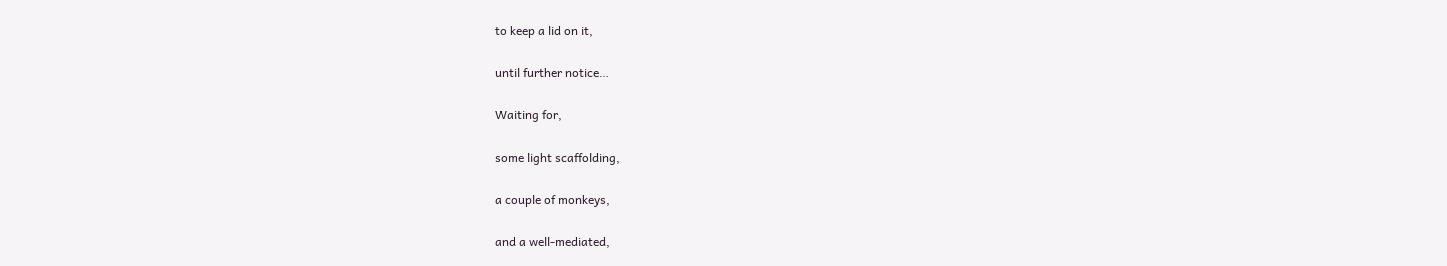to keep a lid on it,

until further notice…

Waiting for,

some light scaffolding,

a couple of monkeys,

and a well-mediated,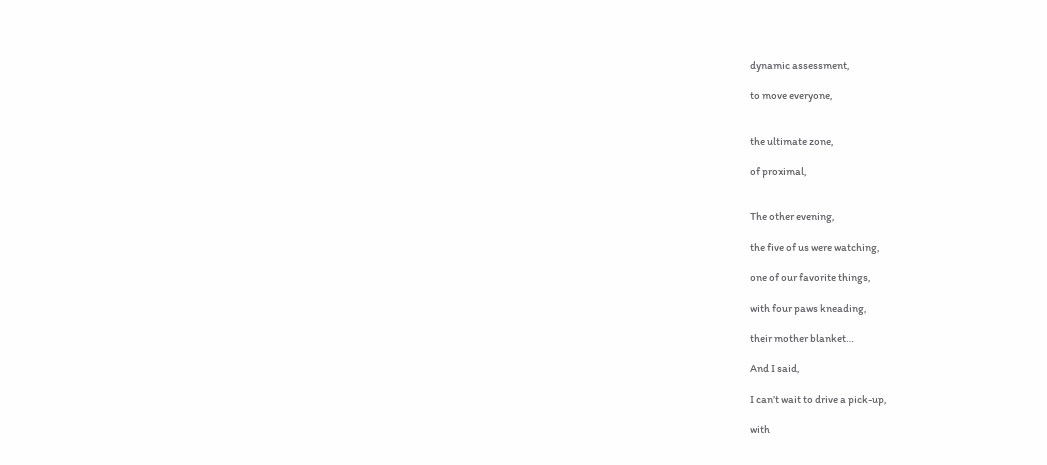dynamic assessment,

to move everyone,


the ultimate zone,

of proximal,


The other evening,

the five of us were watching,

one of our favorite things,

with four paws kneading,

their mother blanket…

And I said,

I can’t wait to drive a pick-up,

with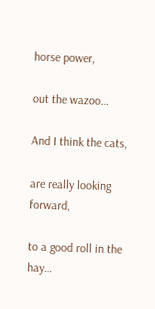horse power,

out the wazoo…

And I think the cats,

are really looking forward,

to a good roll in the hay…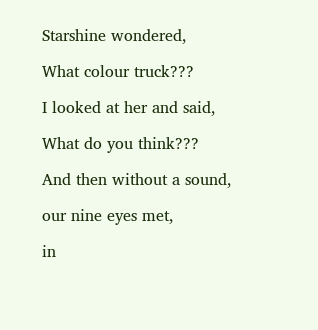Starshine wondered,

What colour truck???

I looked at her and said,

What do you think???

And then without a sound,

our nine eyes met,

in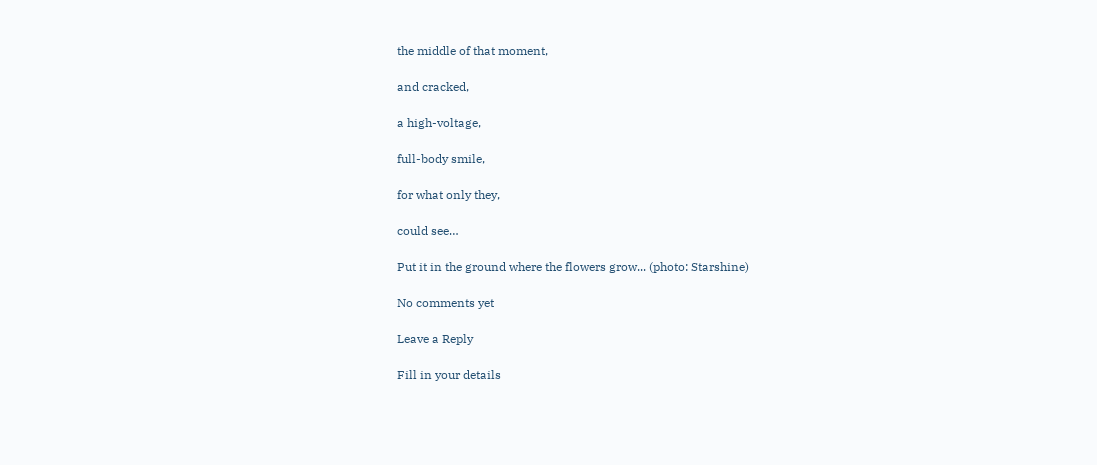the middle of that moment,

and cracked,

a high-voltage,

full-body smile,

for what only they,

could see…

Put it in the ground where the flowers grow... (photo: Starshine)

No comments yet

Leave a Reply

Fill in your details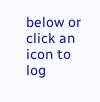below or click an icon to log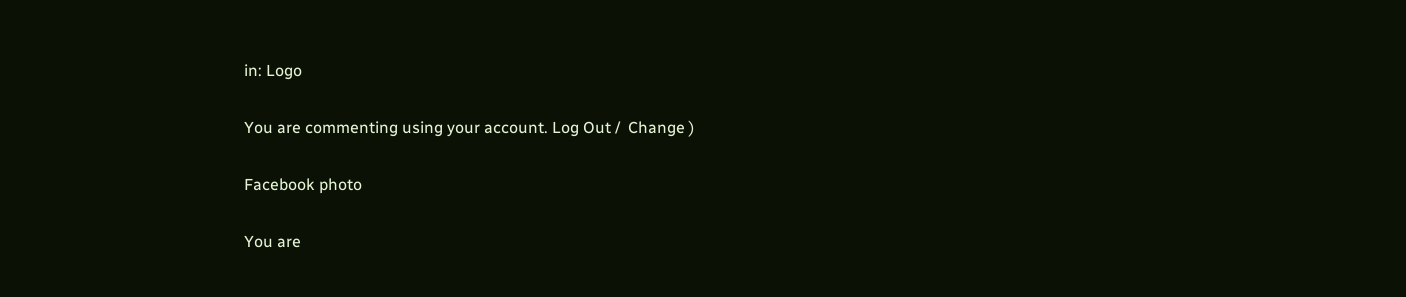in: Logo

You are commenting using your account. Log Out /  Change )

Facebook photo

You are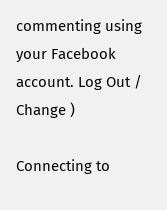commenting using your Facebook account. Log Out /  Change )

Connecting to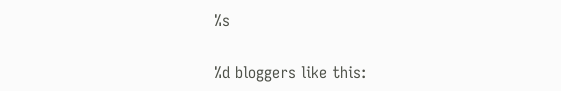%s

%d bloggers like this: